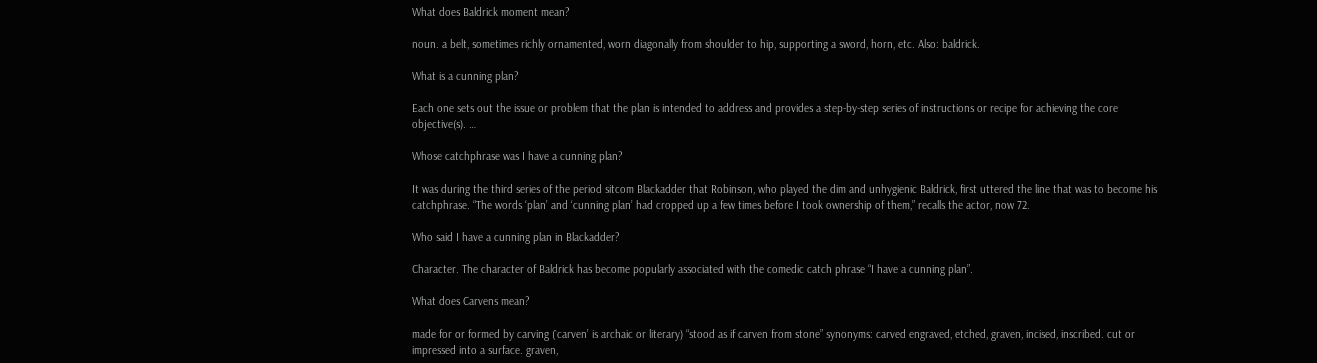What does Baldrick moment mean?

noun. a belt, sometimes richly ornamented, worn diagonally from shoulder to hip, supporting a sword, horn, etc. Also: baldrick.

What is a cunning plan?

Each one sets out the issue or problem that the plan is intended to address and provides a step-by-step series of instructions or recipe for achieving the core objective(s). …

Whose catchphrase was I have a cunning plan?

It was during the third series of the period sitcom Blackadder that Robinson, who played the dim and unhygienic Baldrick, first uttered the line that was to become his catchphrase. “The words ‘plan’ and ‘cunning plan’ had cropped up a few times before I took ownership of them,” recalls the actor, now 72.

Who said I have a cunning plan in Blackadder?

Character. The character of Baldrick has become popularly associated with the comedic catch phrase “I have a cunning plan”.

What does Carvens mean?

made for or formed by carving (`carven’ is archaic or literary) “stood as if carven from stone” synonyms: carved engraved, etched, graven, incised, inscribed. cut or impressed into a surface. graven,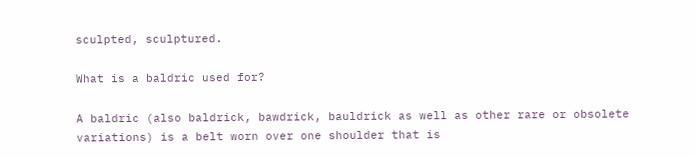sculpted, sculptured.

What is a baldric used for?

A baldric (also baldrick, bawdrick, bauldrick as well as other rare or obsolete variations) is a belt worn over one shoulder that is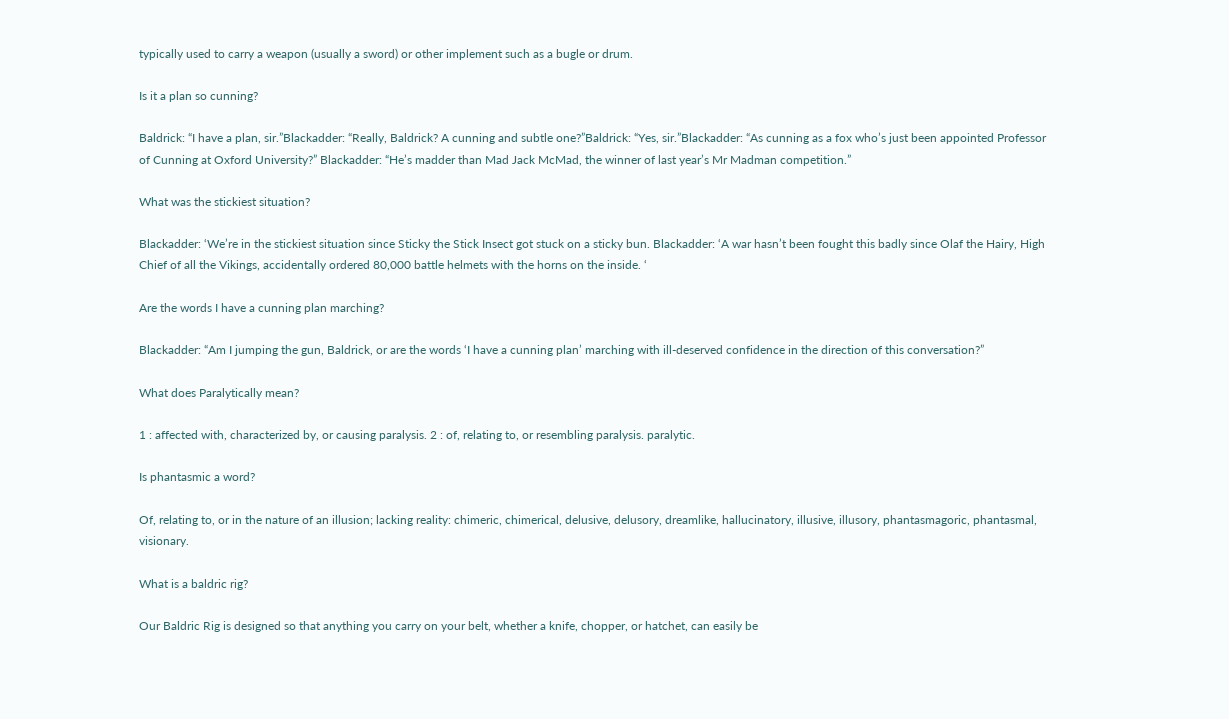typically used to carry a weapon (usually a sword) or other implement such as a bugle or drum.

Is it a plan so cunning?

Baldrick: “I have a plan, sir.”Blackadder: “Really, Baldrick? A cunning and subtle one?”Baldrick: “Yes, sir.”Blackadder: “As cunning as a fox who’s just been appointed Professor of Cunning at Oxford University?” Blackadder: “He’s madder than Mad Jack McMad, the winner of last year’s Mr Madman competition.”

What was the stickiest situation?

Blackadder: ‘We’re in the stickiest situation since Sticky the Stick Insect got stuck on a sticky bun. Blackadder: ‘A war hasn’t been fought this badly since Olaf the Hairy, High Chief of all the Vikings, accidentally ordered 80,000 battle helmets with the horns on the inside. ‘

Are the words I have a cunning plan marching?

Blackadder: “Am I jumping the gun, Baldrick, or are the words ‘I have a cunning plan’ marching with ill-deserved confidence in the direction of this conversation?”

What does Paralytically mean?

1 : affected with, characterized by, or causing paralysis. 2 : of, relating to, or resembling paralysis. paralytic.

Is phantasmic a word?

Of, relating to, or in the nature of an illusion; lacking reality: chimeric, chimerical, delusive, delusory, dreamlike, hallucinatory, illusive, illusory, phantasmagoric, phantasmal, visionary.

What is a baldric rig?

Our Baldric Rig is designed so that anything you carry on your belt, whether a knife, chopper, or hatchet, can easily be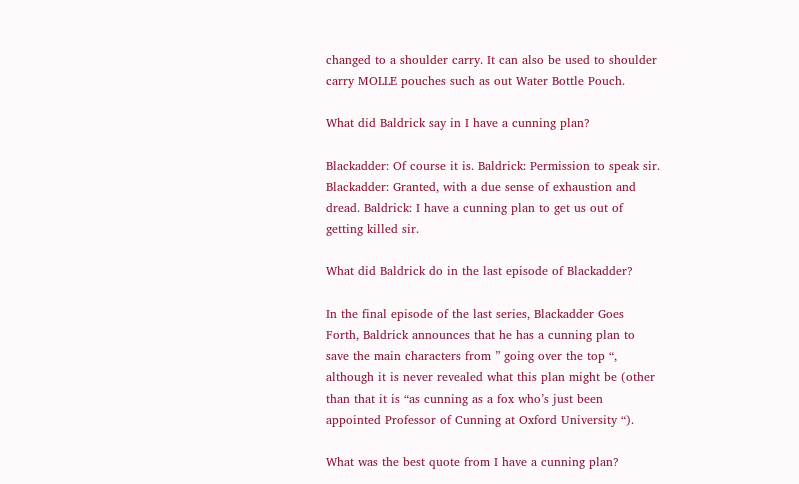changed to a shoulder carry. It can also be used to shoulder carry MOLLE pouches such as out Water Bottle Pouch.

What did Baldrick say in I have a cunning plan?

Blackadder: Of course it is. Baldrick: Permission to speak sir. Blackadder: Granted, with a due sense of exhaustion and dread. Baldrick: I have a cunning plan to get us out of getting killed sir.

What did Baldrick do in the last episode of Blackadder?

In the final episode of the last series, Blackadder Goes Forth, Baldrick announces that he has a cunning plan to save the main characters from ” going over the top “, although it is never revealed what this plan might be (other than that it is “as cunning as a fox who’s just been appointed Professor of Cunning at Oxford University “).

What was the best quote from I have a cunning plan?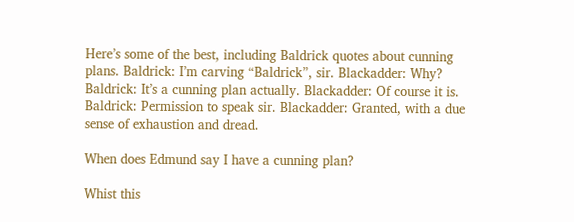Here’s some of the best, including Baldrick quotes about cunning plans. Baldrick: I’m carving “Baldrick”, sir. Blackadder: Why? Baldrick: It’s a cunning plan actually. Blackadder: Of course it is. Baldrick: Permission to speak sir. Blackadder: Granted, with a due sense of exhaustion and dread.

When does Edmund say I have a cunning plan?

Whist this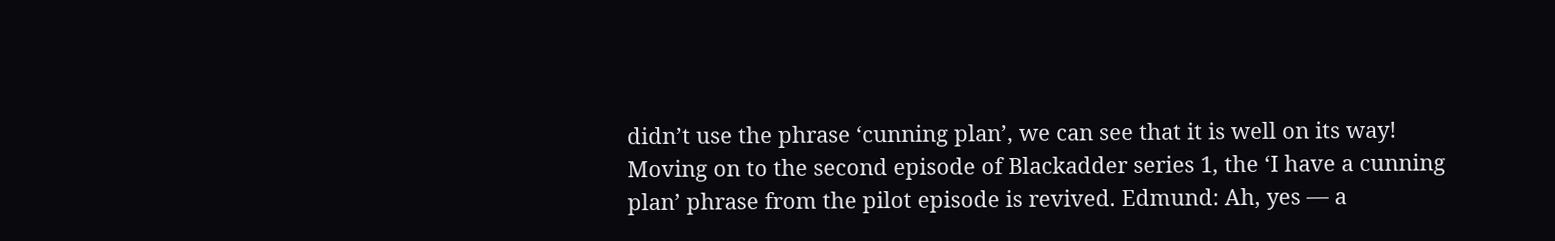didn’t use the phrase ‘cunning plan’, we can see that it is well on its way! Moving on to the second episode of Blackadder series 1, the ‘I have a cunning plan’ phrase from the pilot episode is revived. Edmund: Ah, yes — a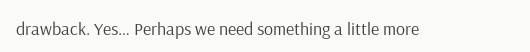drawback. Yes… Perhaps we need something a little more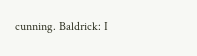cunning. Baldrick: I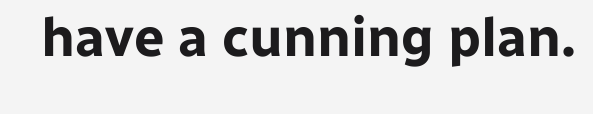have a cunning plan.